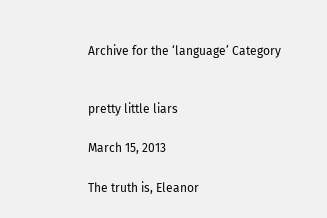Archive for the ‘language’ Category


pretty little liars

March 15, 2013

The truth is, Eleanor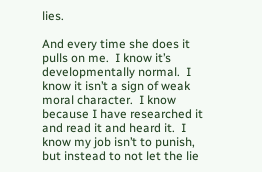lies.

And every time she does it pulls on me.  I know it’s developmentally normal.  I know it isn’t a sign of weak moral character.  I know because I have researched it and read it and heard it.  I know my job isn’t to punish, but instead to not let the lie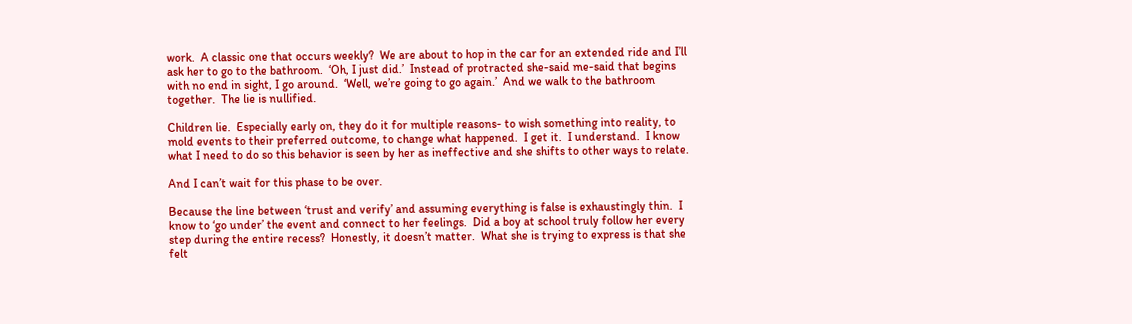work.  A classic one that occurs weekly?  We are about to hop in the car for an extended ride and I’ll ask her to go to the bathroom.  ‘Oh, I just did.’  Instead of protracted she-said me-said that begins with no end in sight, I go around.  ‘Well, we’re going to go again.’  And we walk to the bathroom together.  The lie is nullified.

Children lie.  Especially early on, they do it for multiple reasons- to wish something into reality, to mold events to their preferred outcome, to change what happened.  I get it.  I understand.  I know what I need to do so this behavior is seen by her as ineffective and she shifts to other ways to relate.

And I can’t wait for this phase to be over.

Because the line between ‘trust and verify’ and assuming everything is false is exhaustingly thin.  I know to ‘go under’ the event and connect to her feelings.  Did a boy at school truly follow her every step during the entire recess?  Honestly, it doesn’t matter.  What she is trying to express is that she felt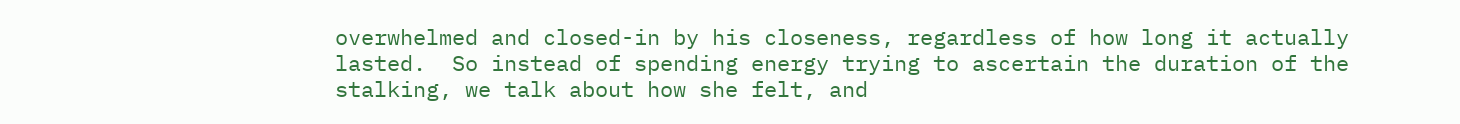overwhelmed and closed-in by his closeness, regardless of how long it actually lasted.  So instead of spending energy trying to ascertain the duration of the stalking, we talk about how she felt, and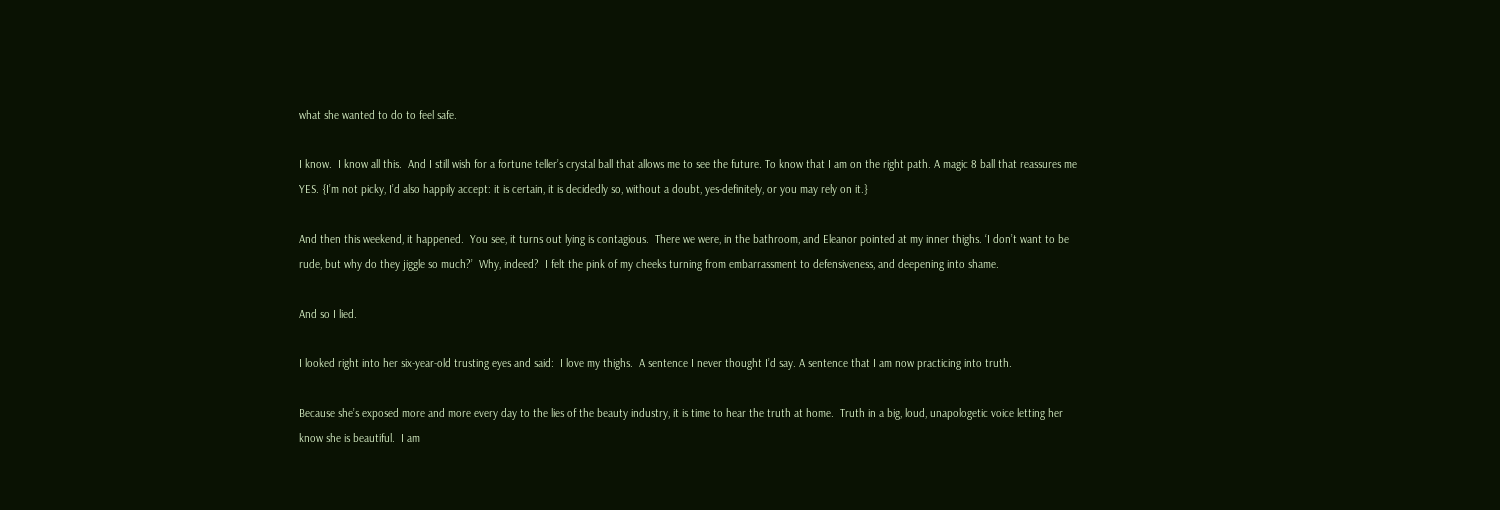what she wanted to do to feel safe.

I know.  I know all this.  And I still wish for a fortune teller’s crystal ball that allows me to see the future. To know that I am on the right path. A magic 8 ball that reassures me YES. {I’m not picky, I’d also happily accept: it is certain, it is decidedly so, without a doubt, yes-definitely, or you may rely on it.}

And then this weekend, it happened.  You see, it turns out lying is contagious.  There we were, in the bathroom, and Eleanor pointed at my inner thighs. ‘I don’t want to be rude, but why do they jiggle so much?’  Why, indeed?  I felt the pink of my cheeks turning from embarrassment to defensiveness, and deepening into shame.

And so I lied.

I looked right into her six-year-old trusting eyes and said:  I love my thighs.  A sentence I never thought I’d say. A sentence that I am now practicing into truth.

Because she’s exposed more and more every day to the lies of the beauty industry, it is time to hear the truth at home.  Truth in a big, loud, unapologetic voice letting her know she is beautiful.  I am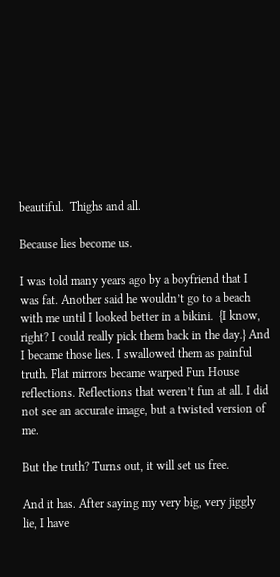beautiful.  Thighs and all.

Because lies become us.

I was told many years ago by a boyfriend that I was fat. Another said he wouldn’t go to a beach with me until I looked better in a bikini.  {I know, right? I could really pick them back in the day.} And I became those lies. I swallowed them as painful truth. Flat mirrors became warped Fun House reflections. Reflections that weren’t fun at all. I did not see an accurate image, but a twisted version of me.

But the truth? Turns out, it will set us free.

And it has. After saying my very big, very jiggly lie, I have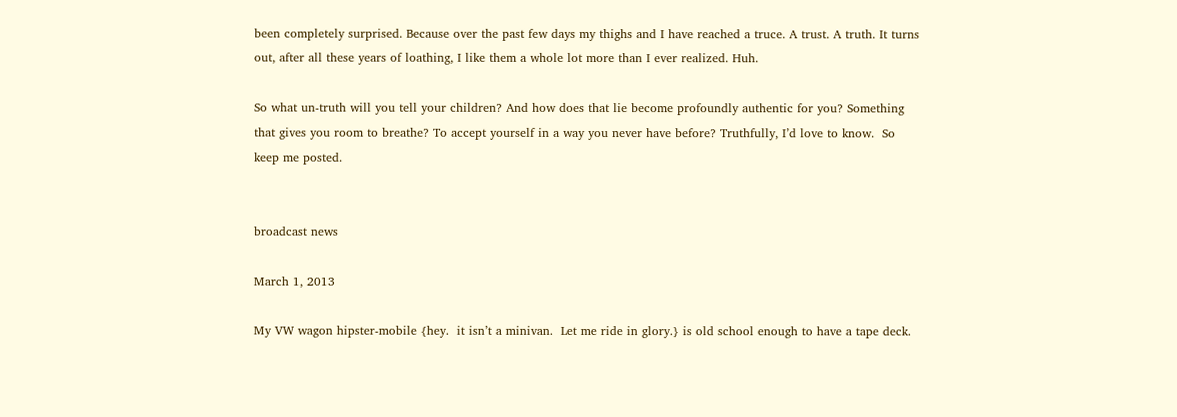been completely surprised. Because over the past few days my thighs and I have reached a truce. A trust. A truth. It turns out, after all these years of loathing, I like them a whole lot more than I ever realized. Huh.

So what un-truth will you tell your children? And how does that lie become profoundly authentic for you? Something that gives you room to breathe? To accept yourself in a way you never have before? Truthfully, I’d love to know.  So keep me posted.


broadcast news

March 1, 2013

My VW wagon hipster-mobile {hey.  it isn’t a minivan.  Let me ride in glory.} is old school enough to have a tape deck.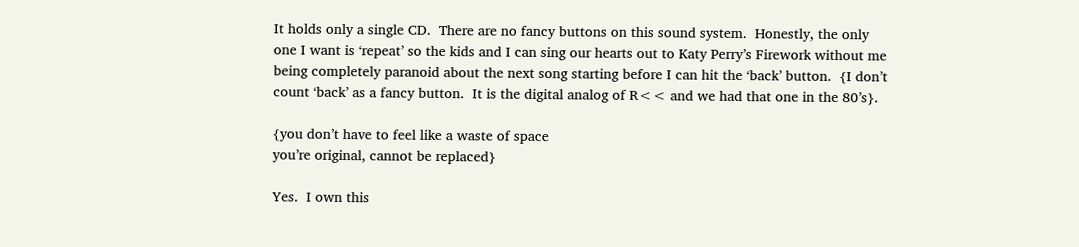It holds only a single CD.  There are no fancy buttons on this sound system.  Honestly, the only one I want is ‘repeat’ so the kids and I can sing our hearts out to Katy Perry’s Firework without me being completely paranoid about the next song starting before I can hit the ‘back’ button.  {I don’t count ‘back’ as a fancy button.  It is the digital analog of R<< and we had that one in the 80’s}.

{you don’t have to feel like a waste of space
you’re original, cannot be replaced}

Yes.  I own this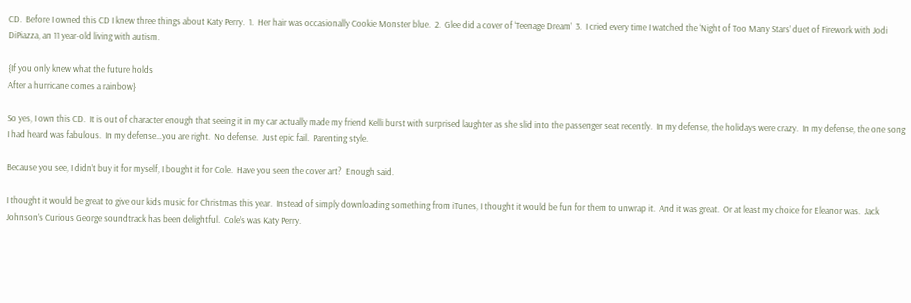CD.  Before I owned this CD I knew three things about Katy Perry.  1.  Her hair was occasionally Cookie Monster blue.  2.  Glee did a cover of ‘Teenage Dream’  3.  I cried every time I watched the ‘Night of Too Many Stars’ duet of Firework with Jodi DiPiazza, an 11 year-old living with autism.

{If you only knew what the future holds
After a hurricane comes a rainbow}

So yes, I own this CD.  It is out of character enough that seeing it in my car actually made my friend Kelli burst with surprised laughter as she slid into the passenger seat recently.  In my defense, the holidays were crazy.  In my defense, the one song I had heard was fabulous.  In my defense…you are right.  No defense.  Just epic fail.  Parenting style.

Because you see, I didn’t buy it for myself, I bought it for Cole.  Have you seen the cover art?  Enough said.

I thought it would be great to give our kids music for Christmas this year.  Instead of simply downloading something from iTunes, I thought it would be fun for them to unwrap it.  And it was great.  Or at least my choice for Eleanor was.  Jack Johnson’s Curious George soundtrack has been delightful.  Cole’s was Katy Perry.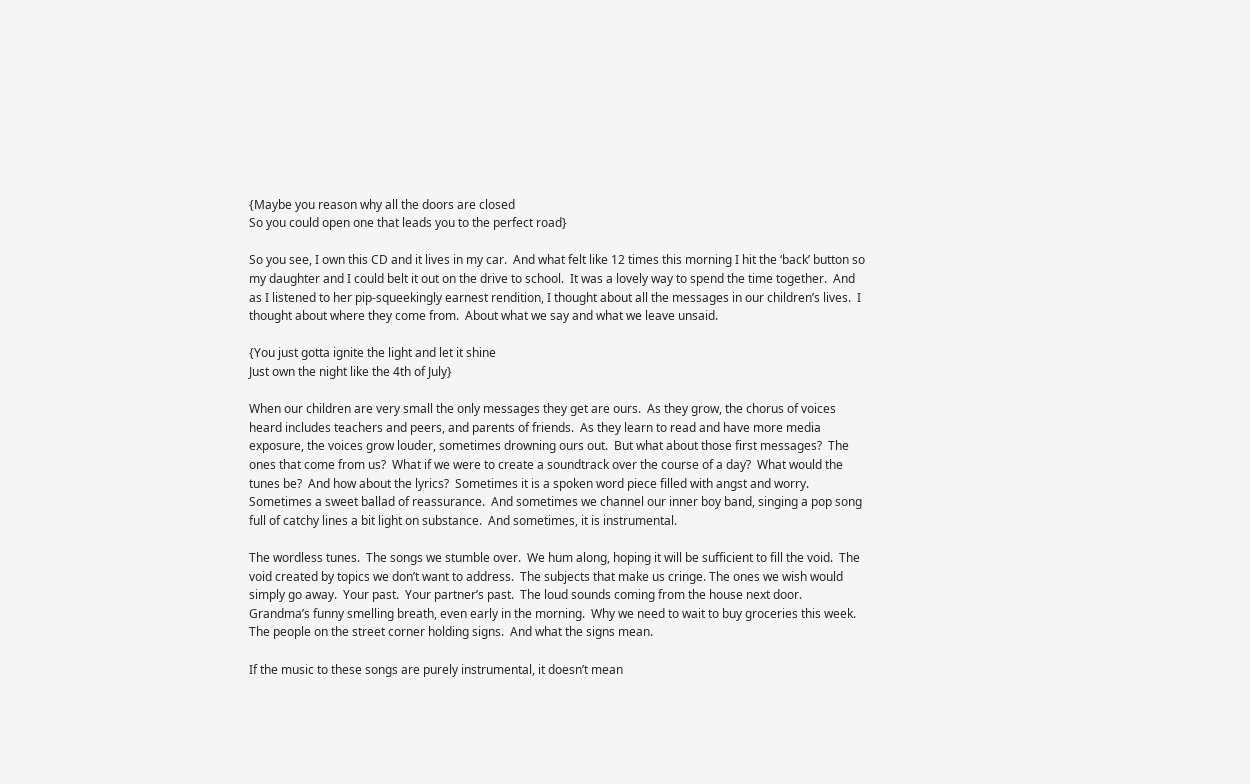{Maybe you reason why all the doors are closed
So you could open one that leads you to the perfect road}

So you see, I own this CD and it lives in my car.  And what felt like 12 times this morning I hit the ‘back’ button so my daughter and I could belt it out on the drive to school.  It was a lovely way to spend the time together.  And as I listened to her pip-squeekingly earnest rendition, I thought about all the messages in our children’s lives.  I thought about where they come from.  About what we say and what we leave unsaid.

{You just gotta ignite the light and let it shine
Just own the night like the 4th of July}

When our children are very small the only messages they get are ours.  As they grow, the chorus of voices heard includes teachers and peers, and parents of friends.  As they learn to read and have more media exposure, the voices grow louder, sometimes drowning ours out.  But what about those first messages?  The ones that come from us?  What if we were to create a soundtrack over the course of a day?  What would the tunes be?  And how about the lyrics?  Sometimes it is a spoken word piece filled with angst and worry.  Sometimes a sweet ballad of reassurance.  And sometimes we channel our inner boy band, singing a pop song full of catchy lines a bit light on substance.  And sometimes, it is instrumental.

The wordless tunes.  The songs we stumble over.  We hum along, hoping it will be sufficient to fill the void.  The void created by topics we don’t want to address.  The subjects that make us cringe. The ones we wish would simply go away.  Your past.  Your partner’s past.  The loud sounds coming from the house next door.  Grandma’s funny smelling breath, even early in the morning.  Why we need to wait to buy groceries this week.  The people on the street corner holding signs.  And what the signs mean.

If the music to these songs are purely instrumental, it doesn’t mean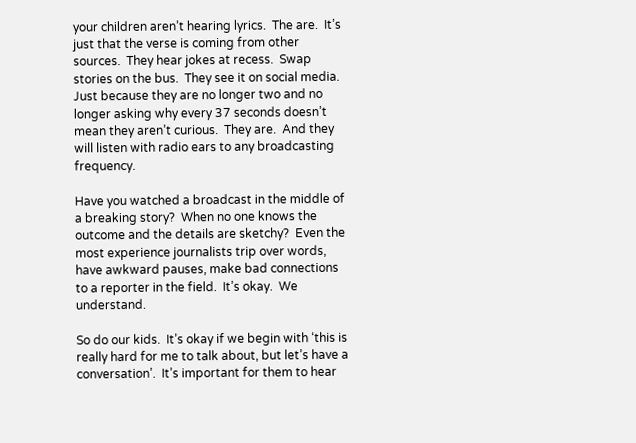your children aren’t hearing lyrics.  The are.  It’s just that the verse is coming from other sources.  They hear jokes at recess.  Swap stories on the bus.  They see it on social media.  Just because they are no longer two and no longer asking why every 37 seconds doesn’t mean they aren’t curious.  They are.  And they will listen with radio ears to any broadcasting frequency.

Have you watched a broadcast in the middle of a breaking story?  When no one knows the outcome and the details are sketchy?  Even the most experience journalists trip over words, have awkward pauses, make bad connections to a reporter in the field.  It’s okay.  We understand.

So do our kids.  It’s okay if we begin with ‘this is really hard for me to talk about, but let’s have a conversation’.  It’s important for them to hear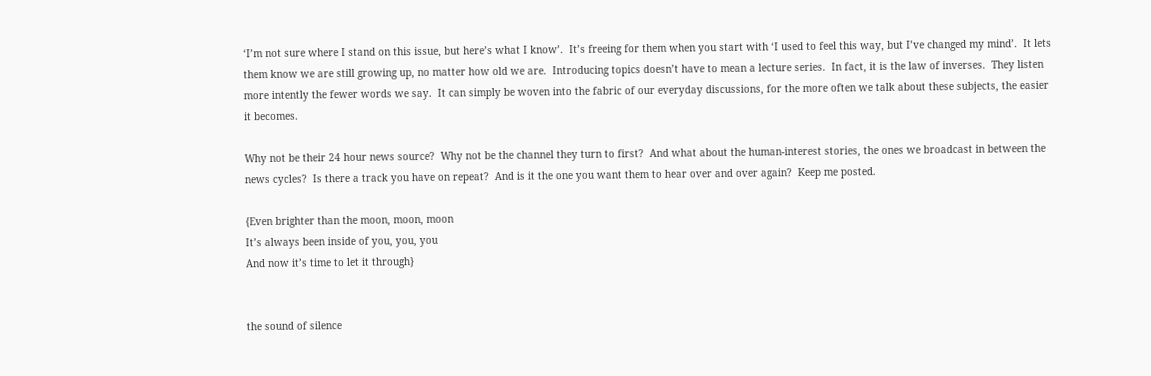‘I’m not sure where I stand on this issue, but here’s what I know’.  It’s freeing for them when you start with ‘I used to feel this way, but I’ve changed my mind’.  It lets them know we are still growing up, no matter how old we are.  Introducing topics doesn’t have to mean a lecture series.  In fact, it is the law of inverses.  They listen more intently the fewer words we say.  It can simply be woven into the fabric of our everyday discussions, for the more often we talk about these subjects, the easier it becomes.

Why not be their 24 hour news source?  Why not be the channel they turn to first?  And what about the human-interest stories, the ones we broadcast in between the news cycles?  Is there a track you have on repeat?  And is it the one you want them to hear over and over again?  Keep me posted.

{Even brighter than the moon, moon, moon
It’s always been inside of you, you, you
And now it’s time to let it through}


the sound of silence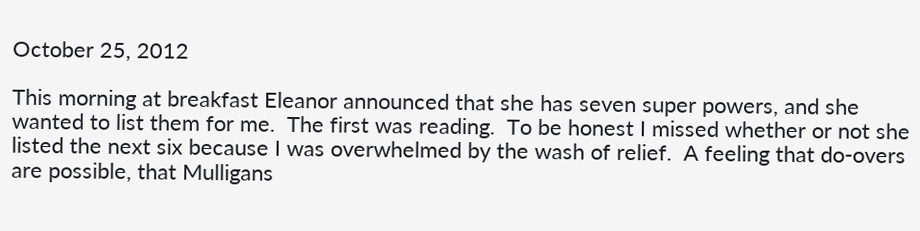October 25, 2012

This morning at breakfast Eleanor announced that she has seven super powers, and she wanted to list them for me.  The first was reading.  To be honest I missed whether or not she listed the next six because I was overwhelmed by the wash of relief.  A feeling that do-overs are possible, that Mulligans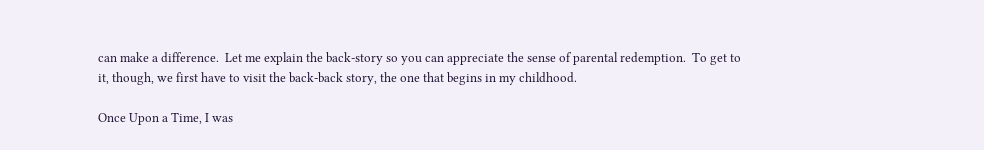can make a difference.  Let me explain the back-story so you can appreciate the sense of parental redemption.  To get to it, though, we first have to visit the back-back story, the one that begins in my childhood.

Once Upon a Time, I was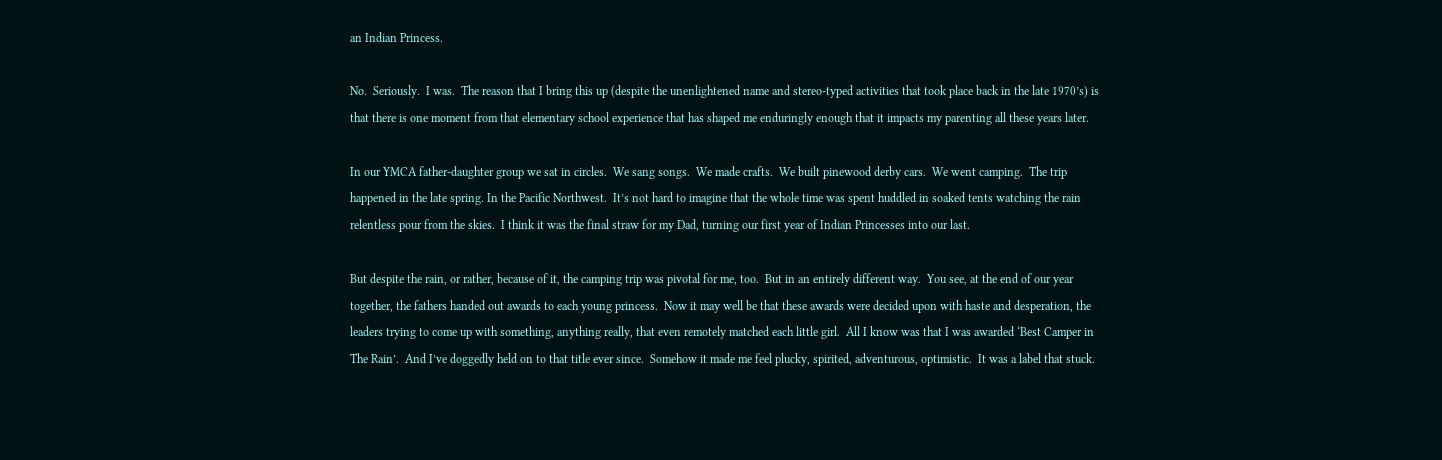an Indian Princess.

No.  Seriously.  I was.  The reason that I bring this up (despite the unenlightened name and stereo-typed activities that took place back in the late 1970’s) is that there is one moment from that elementary school experience that has shaped me enduringly enough that it impacts my parenting all these years later.

In our YMCA father-daughter group we sat in circles.  We sang songs.  We made crafts.  We built pinewood derby cars.  We went camping.  The trip happened in the late spring. In the Pacific Northwest.  It’s not hard to imagine that the whole time was spent huddled in soaked tents watching the rain relentless pour from the skies.  I think it was the final straw for my Dad, turning our first year of Indian Princesses into our last.

But despite the rain, or rather, because of it, the camping trip was pivotal for me, too.  But in an entirely different way.  You see, at the end of our year together, the fathers handed out awards to each young princess.  Now it may well be that these awards were decided upon with haste and desperation, the leaders trying to come up with something, anything really, that even remotely matched each little girl.  All I know was that I was awarded ‘Best Camper in The Rain’.  And I’ve doggedly held on to that title ever since.  Somehow it made me feel plucky, spirited, adventurous, optimistic.  It was a label that stuck.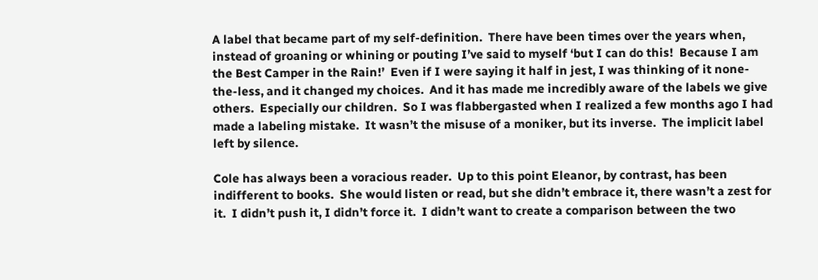A label that became part of my self-definition.  There have been times over the years when, instead of groaning or whining or pouting I’ve said to myself ‘but I can do this!  Because I am the Best Camper in the Rain!’  Even if I were saying it half in jest, I was thinking of it none-the-less, and it changed my choices.  And it has made me incredibly aware of the labels we give others.  Especially our children.  So I was flabbergasted when I realized a few months ago I had made a labeling mistake.  It wasn’t the misuse of a moniker, but its inverse.  The implicit label left by silence.

Cole has always been a voracious reader.  Up to this point Eleanor, by contrast, has been indifferent to books.  She would listen or read, but she didn’t embrace it, there wasn’t a zest for it.  I didn’t push it, I didn’t force it.  I didn’t want to create a comparison between the two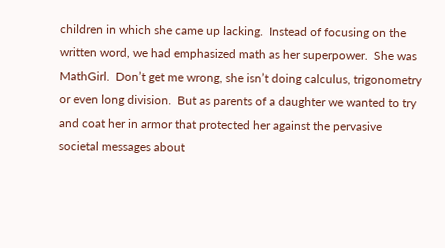children in which she came up lacking.  Instead of focusing on the written word, we had emphasized math as her superpower.  She was MathGirl.  Don’t get me wrong, she isn’t doing calculus, trigonometry or even long division.  But as parents of a daughter we wanted to try and coat her in armor that protected her against the pervasive societal messages about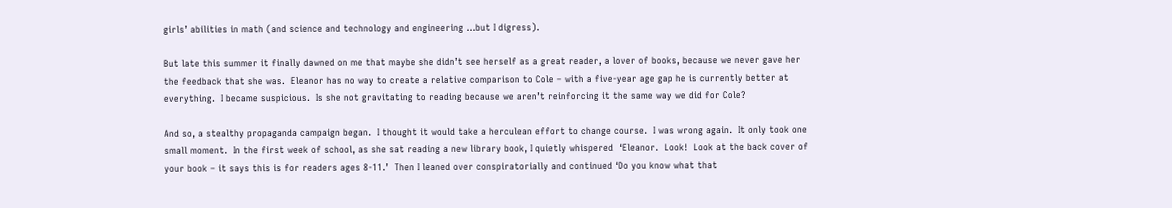girls’ abilities in math (and science and technology and engineering …but I digress).

But late this summer it finally dawned on me that maybe she didn’t see herself as a great reader, a lover of books, because we never gave her the feedback that she was.  Eleanor has no way to create a relative comparison to Cole – with a five-year age gap he is currently better at everything.  I became suspicious.  Is she not gravitating to reading because we aren’t reinforcing it the same way we did for Cole?

And so, a stealthy propaganda campaign began.  I thought it would take a herculean effort to change course.  I was wrong again.  It only took one small moment.  In the first week of school, as she sat reading a new library book, I quietly whispered  ‘Eleanor.  Look!  Look at the back cover of your book – it says this is for readers ages 8-11.’  Then I leaned over conspiratorially and continued ‘Do you know what that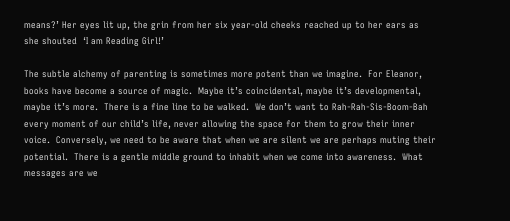means?’ Her eyes lit up, the grin from her six year-old cheeks reached up to her ears as she shouted  ‘I am Reading Girl!’

The subtle alchemy of parenting is sometimes more potent than we imagine.  For Eleanor, books have become a source of magic.  Maybe it’s coincidental, maybe it’s developmental, maybe it’s more.  There is a fine line to be walked.  We don’t want to Rah-Rah-Sis-Boom-Bah every moment of our child’s life, never allowing the space for them to grow their inner voice.  Conversely, we need to be aware that when we are silent we are perhaps muting their potential.  There is a gentle middle ground to inhabit when we come into awareness.  What messages are we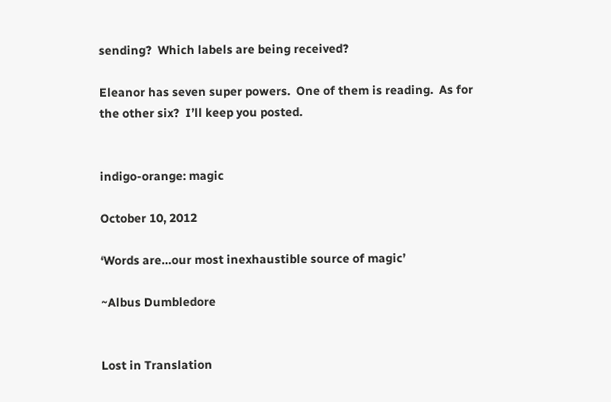sending?  Which labels are being received?

Eleanor has seven super powers.  One of them is reading.  As for the other six?  I’ll keep you posted.


indigo-orange: magic

October 10, 2012

‘Words are…our most inexhaustible source of magic’

~Albus Dumbledore


Lost in Translation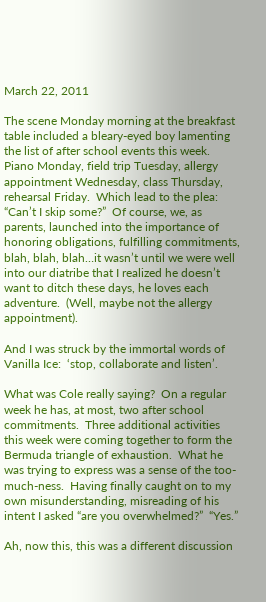March 22, 2011

The scene Monday morning at the breakfast table included a bleary-eyed boy lamenting the list of after school events this week.  Piano Monday, field trip Tuesday, allergy appointment Wednesday, class Thursday, rehearsal Friday.  Which lead to the plea:  “Can’t I skip some?”  Of course, we, as parents, launched into the importance of honoring obligations, fulfilling commitments, blah, blah, blah…it wasn’t until we were well into our diatribe that I realized he doesn’t want to ditch these days, he loves each adventure.  (Well, maybe not the allergy appointment).

And I was struck by the immortal words of Vanilla Ice:  ‘stop, collaborate and listen’.

What was Cole really saying?  On a regular week he has, at most, two after school commitments.  Three additional activities this week were coming together to form the Bermuda triangle of exhaustion.  What he was trying to express was a sense of the too-much-ness.  Having finally caught on to my own misunderstanding, misreading of his intent I asked “are you overwhelmed?”  “Yes.”

Ah, now this, this was a different discussion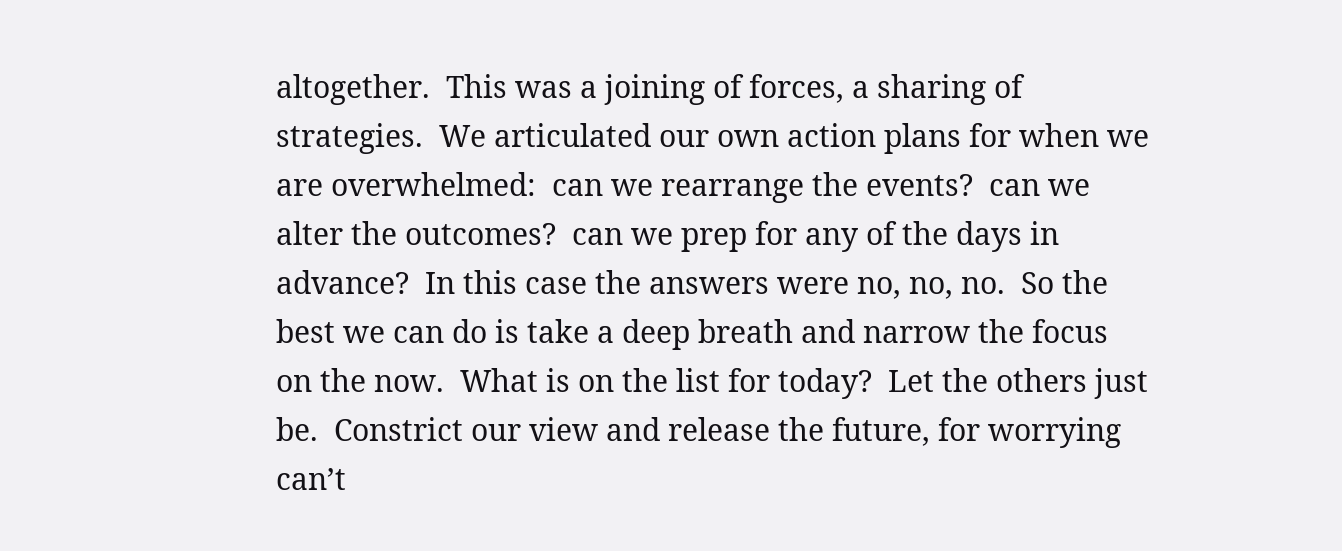altogether.  This was a joining of forces, a sharing of strategies.  We articulated our own action plans for when we are overwhelmed:  can we rearrange the events?  can we alter the outcomes?  can we prep for any of the days in advance?  In this case the answers were no, no, no.  So the best we can do is take a deep breath and narrow the focus on the now.  What is on the list for today?  Let the others just be.  Constrict our view and release the future, for worrying can’t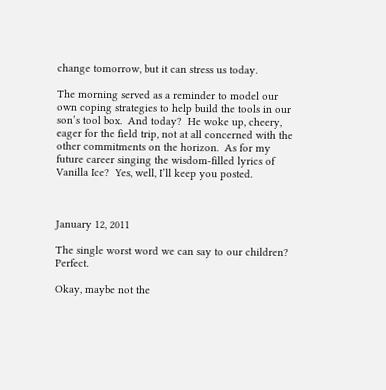change tomorrow, but it can stress us today.

The morning served as a reminder to model our own coping strategies to help build the tools in our son’s tool box.  And today?  He woke up, cheery, eager for the field trip, not at all concerned with the other commitments on the horizon.  As for my future career singing the wisdom-filled lyrics of Vanilla Ice?  Yes, well, I’ll keep you posted.



January 12, 2011

The single worst word we can say to our children?  Perfect.

Okay, maybe not the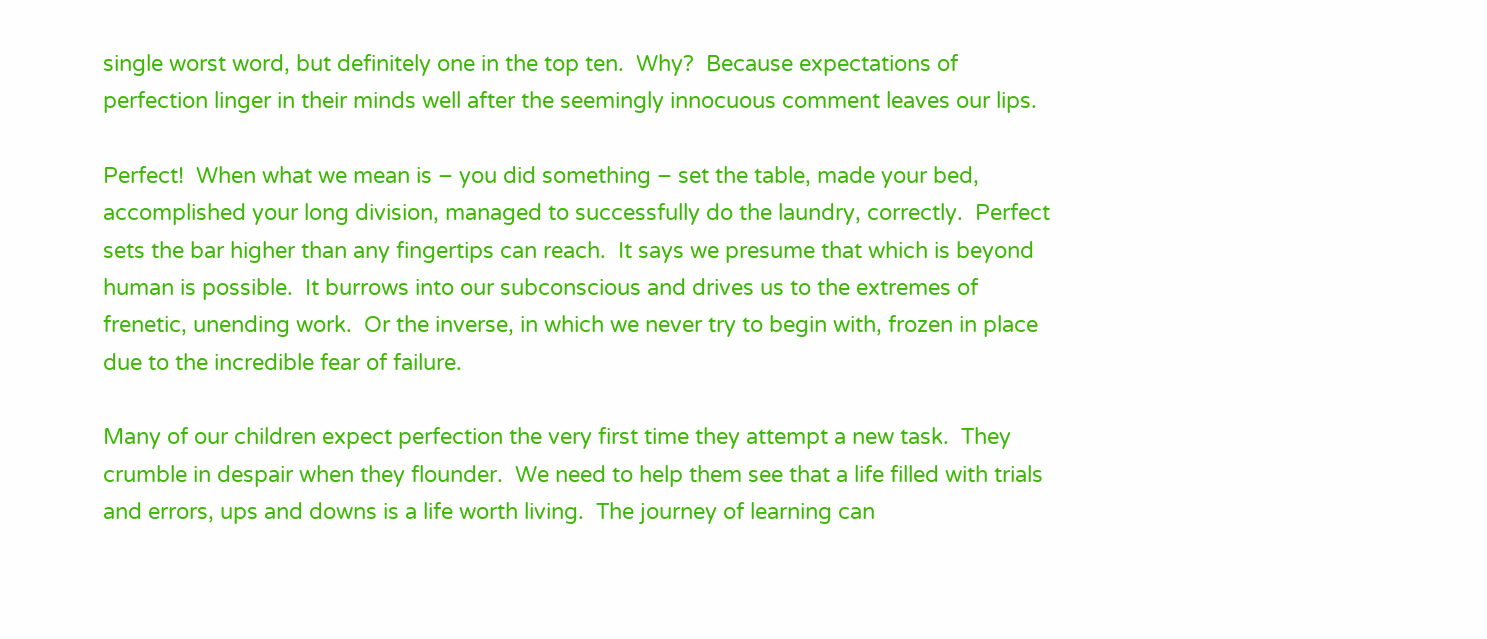single worst word, but definitely one in the top ten.  Why?  Because expectations of perfection linger in their minds well after the seemingly innocuous comment leaves our lips.

Perfect!  When what we mean is – you did something – set the table, made your bed, accomplished your long division, managed to successfully do the laundry, correctly.  Perfect sets the bar higher than any fingertips can reach.  It says we presume that which is beyond human is possible.  It burrows into our subconscious and drives us to the extremes of frenetic, unending work.  Or the inverse, in which we never try to begin with, frozen in place due to the incredible fear of failure.

Many of our children expect perfection the very first time they attempt a new task.  They crumble in despair when they flounder.  We need to help them see that a life filled with trials and errors, ups and downs is a life worth living.  The journey of learning can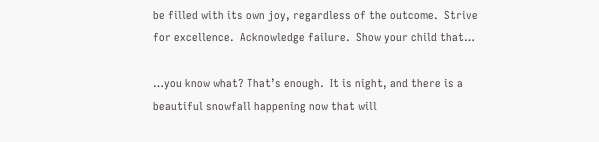be filled with its own joy, regardless of the outcome.  Strive for excellence.  Acknowledge failure.  Show your child that…

…you know what? That’s enough.  It is night, and there is a beautiful snowfall happening now that will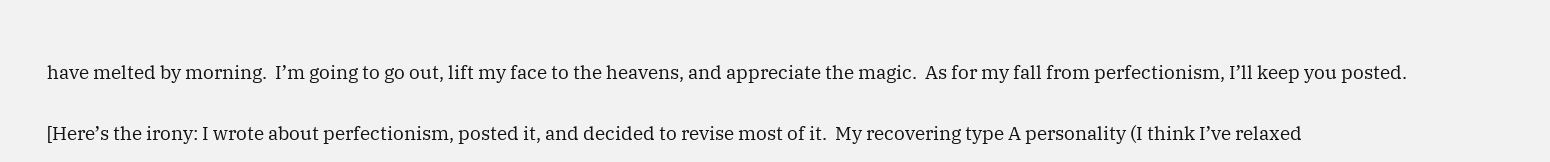have melted by morning.  I’m going to go out, lift my face to the heavens, and appreciate the magic.  As for my fall from perfectionism, I’ll keep you posted.

[Here’s the irony: I wrote about perfectionism, posted it, and decided to revise most of it.  My recovering type A personality (I think I’ve relaxed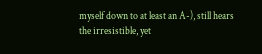myself down to at least an A-), still hears the irresistible, yet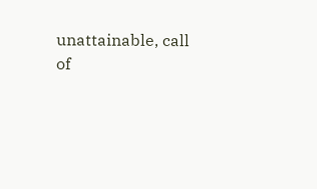unattainable, call of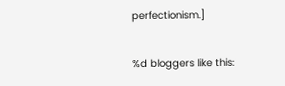perfectionism.]

%d bloggers like this: